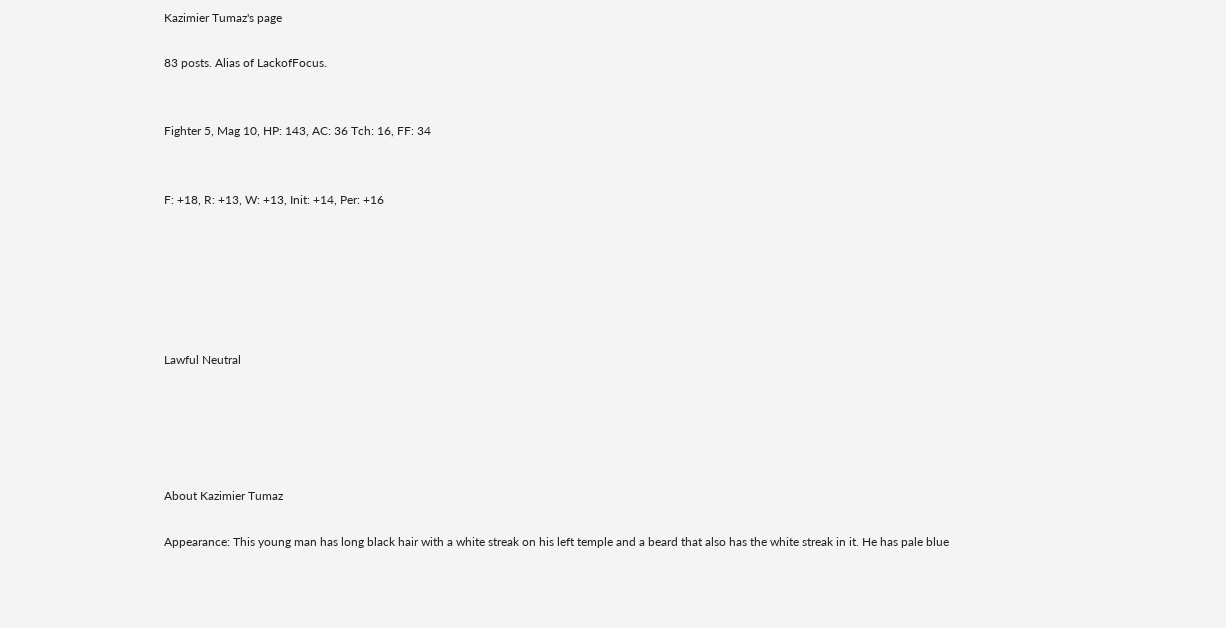Kazimier Tumaz's page

83 posts. Alias of LackofFocus.


Fighter 5, Mag 10, HP: 143, AC: 36 Tch: 16, FF: 34


F: +18, R: +13, W: +13, Init: +14, Per: +16






Lawful Neutral





About Kazimier Tumaz

Appearance: This young man has long black hair with a white streak on his left temple and a beard that also has the white streak in it. He has pale blue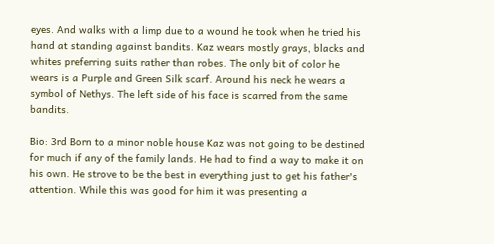eyes. And walks with a limp due to a wound he took when he tried his hand at standing against bandits. Kaz wears mostly grays, blacks and whites preferring suits rather than robes. The only bit of color he wears is a Purple and Green Silk scarf. Around his neck he wears a symbol of Nethys. The left side of his face is scarred from the same bandits.

Bio: 3rd Born to a minor noble house Kaz was not going to be destined for much if any of the family lands. He had to find a way to make it on his own. He strove to be the best in everything just to get his father's attention. While this was good for him it was presenting a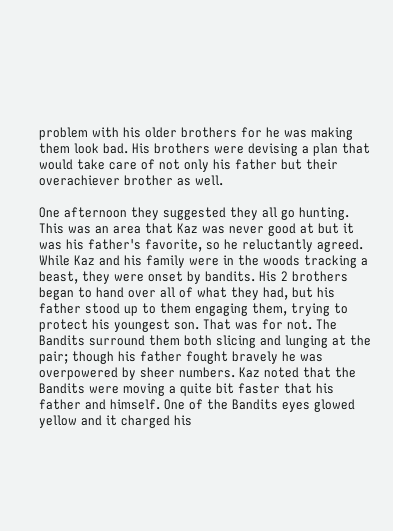problem with his older brothers for he was making them look bad. His brothers were devising a plan that would take care of not only his father but their overachiever brother as well.

One afternoon they suggested they all go hunting. This was an area that Kaz was never good at but it was his father's favorite, so he reluctantly agreed. While Kaz and his family were in the woods tracking a beast, they were onset by bandits. His 2 brothers began to hand over all of what they had, but his father stood up to them engaging them, trying to protect his youngest son. That was for not. The Bandits surround them both slicing and lunging at the pair; though his father fought bravely he was overpowered by sheer numbers. Kaz noted that the Bandits were moving a quite bit faster that his father and himself. One of the Bandits eyes glowed yellow and it charged his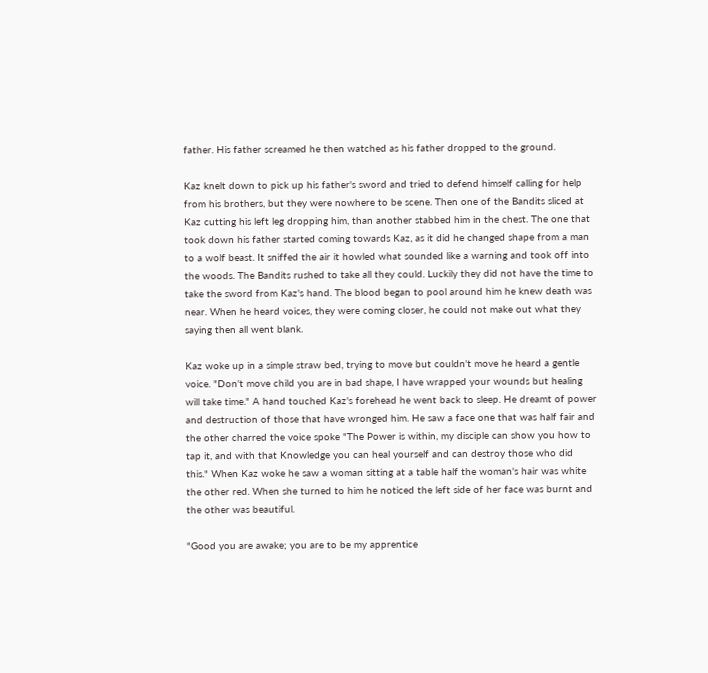father. His father screamed he then watched as his father dropped to the ground.

Kaz knelt down to pick up his father's sword and tried to defend himself calling for help from his brothers, but they were nowhere to be scene. Then one of the Bandits sliced at Kaz cutting his left leg dropping him, than another stabbed him in the chest. The one that took down his father started coming towards Kaz, as it did he changed shape from a man to a wolf beast. It sniffed the air it howled what sounded like a warning and took off into the woods. The Bandits rushed to take all they could. Luckily they did not have the time to take the sword from Kaz's hand. The blood began to pool around him he knew death was near. When he heard voices, they were coming closer, he could not make out what they saying then all went blank.

Kaz woke up in a simple straw bed, trying to move but couldn't move he heard a gentle voice. "Don't move child you are in bad shape, I have wrapped your wounds but healing will take time." A hand touched Kaz's forehead he went back to sleep. He dreamt of power and destruction of those that have wronged him. He saw a face one that was half fair and the other charred the voice spoke "The Power is within, my disciple can show you how to tap it, and with that Knowledge you can heal yourself and can destroy those who did this." When Kaz woke he saw a woman sitting at a table half the woman's hair was white the other red. When she turned to him he noticed the left side of her face was burnt and the other was beautiful.

"Good you are awake; you are to be my apprentice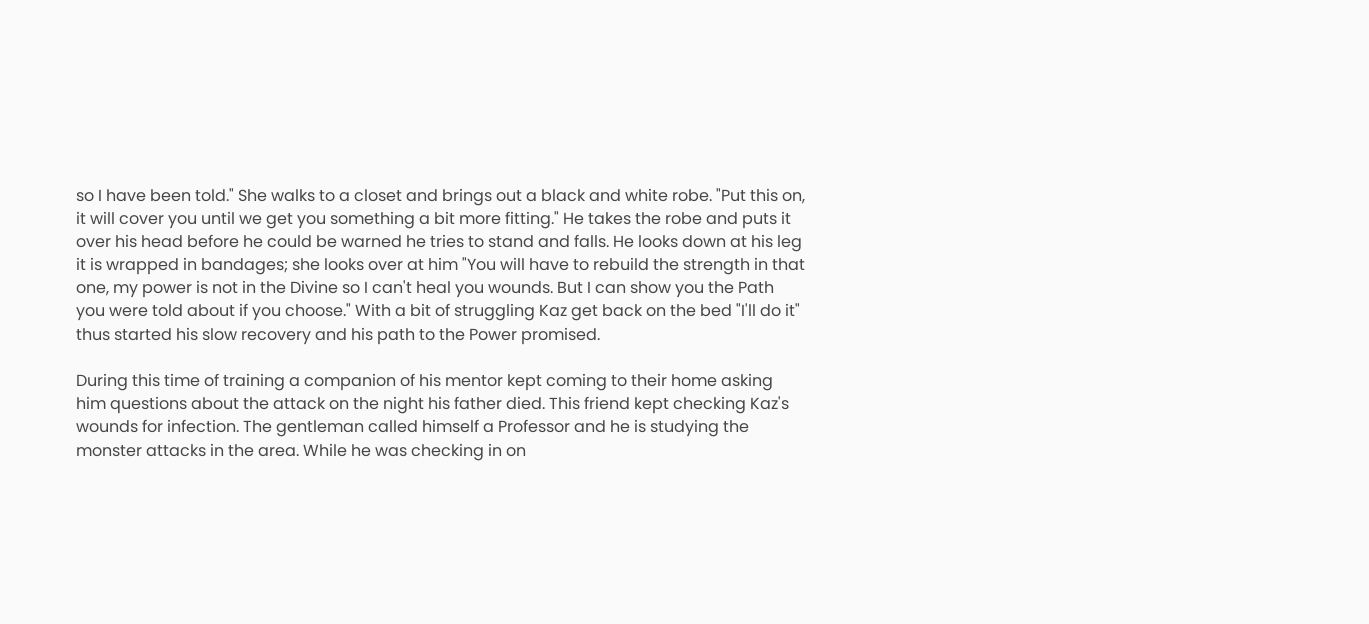so I have been told." She walks to a closet and brings out a black and white robe. "Put this on, it will cover you until we get you something a bit more fitting." He takes the robe and puts it over his head before he could be warned he tries to stand and falls. He looks down at his leg it is wrapped in bandages; she looks over at him "You will have to rebuild the strength in that one, my power is not in the Divine so I can't heal you wounds. But I can show you the Path you were told about if you choose." With a bit of struggling Kaz get back on the bed "I'll do it" thus started his slow recovery and his path to the Power promised.

During this time of training a companion of his mentor kept coming to their home asking him questions about the attack on the night his father died. This friend kept checking Kaz's wounds for infection. The gentleman called himself a Professor and he is studying the monster attacks in the area. While he was checking in on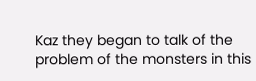Kaz they began to talk of the problem of the monsters in this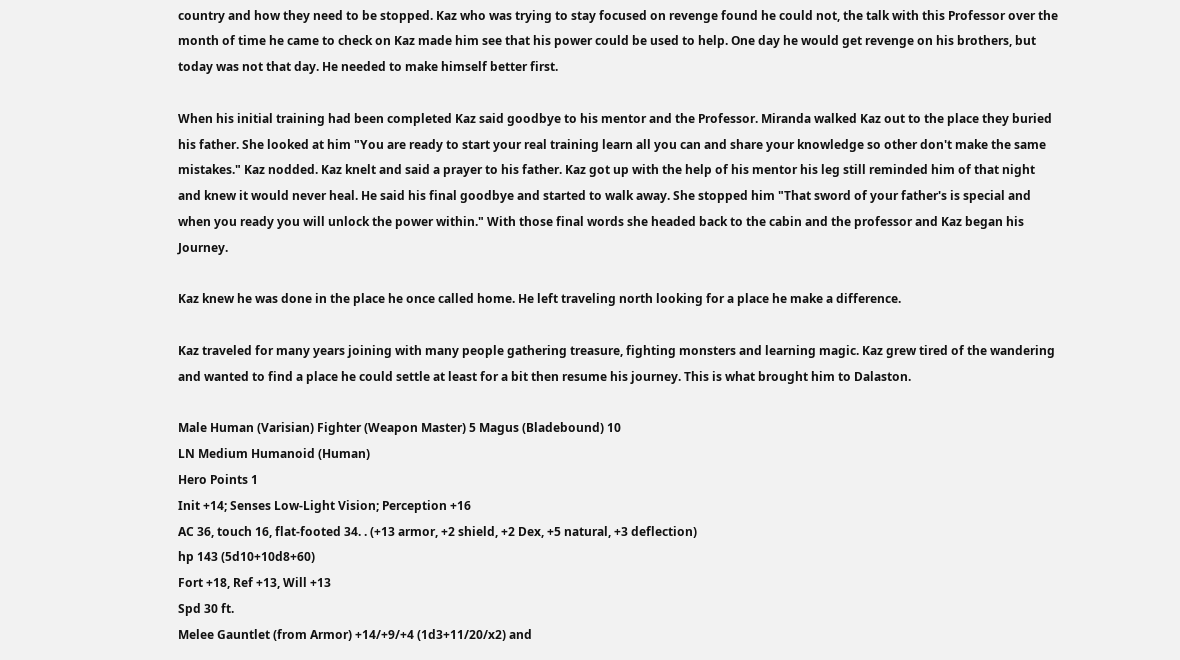country and how they need to be stopped. Kaz who was trying to stay focused on revenge found he could not, the talk with this Professor over the month of time he came to check on Kaz made him see that his power could be used to help. One day he would get revenge on his brothers, but today was not that day. He needed to make himself better first.

When his initial training had been completed Kaz said goodbye to his mentor and the Professor. Miranda walked Kaz out to the place they buried his father. She looked at him "You are ready to start your real training learn all you can and share your knowledge so other don't make the same mistakes." Kaz nodded. Kaz knelt and said a prayer to his father. Kaz got up with the help of his mentor his leg still reminded him of that night and knew it would never heal. He said his final goodbye and started to walk away. She stopped him "That sword of your father's is special and when you ready you will unlock the power within." With those final words she headed back to the cabin and the professor and Kaz began his Journey.

Kaz knew he was done in the place he once called home. He left traveling north looking for a place he make a difference.

Kaz traveled for many years joining with many people gathering treasure, fighting monsters and learning magic. Kaz grew tired of the wandering and wanted to find a place he could settle at least for a bit then resume his journey. This is what brought him to Dalaston.

Male Human (Varisian) Fighter (Weapon Master) 5 Magus (Bladebound) 10
LN Medium Humanoid (Human)
Hero Points 1
Init +14; Senses Low-Light Vision; Perception +16
AC 36, touch 16, flat-footed 34. . (+13 armor, +2 shield, +2 Dex, +5 natural, +3 deflection)
hp 143 (5d10+10d8+60)
Fort +18, Ref +13, Will +13
Spd 30 ft.
Melee Gauntlet (from Armor) +14/+9/+4 (1d3+11/20/x2) and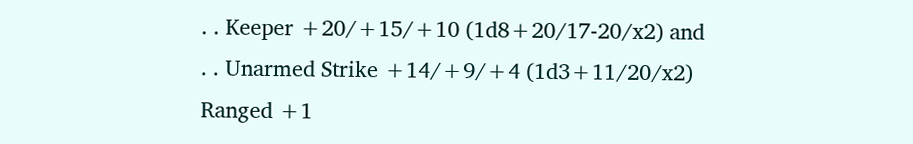. . Keeper +20/+15/+10 (1d8+20/17-20/x2) and
. . Unarmed Strike +14/+9/+4 (1d3+11/20/x2)
Ranged +1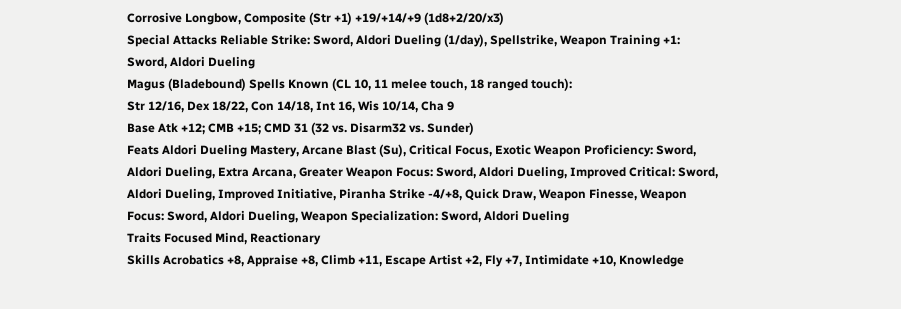Corrosive Longbow, Composite (Str +1) +19/+14/+9 (1d8+2/20/x3)
Special Attacks Reliable Strike: Sword, Aldori Dueling (1/day), Spellstrike, Weapon Training +1: Sword, Aldori Dueling
Magus (Bladebound) Spells Known (CL 10, 11 melee touch, 18 ranged touch):
Str 12/16, Dex 18/22, Con 14/18, Int 16, Wis 10/14, Cha 9
Base Atk +12; CMB +15; CMD 31 (32 vs. Disarm32 vs. Sunder)
Feats Aldori Dueling Mastery, Arcane Blast (Su), Critical Focus, Exotic Weapon Proficiency: Sword, Aldori Dueling, Extra Arcana, Greater Weapon Focus: Sword, Aldori Dueling, Improved Critical: Sword, Aldori Dueling, Improved Initiative, Piranha Strike -4/+8, Quick Draw, Weapon Finesse, Weapon Focus: Sword, Aldori Dueling, Weapon Specialization: Sword, Aldori Dueling
Traits Focused Mind, Reactionary
Skills Acrobatics +8, Appraise +8, Climb +11, Escape Artist +2, Fly +7, Intimidate +10, Knowledge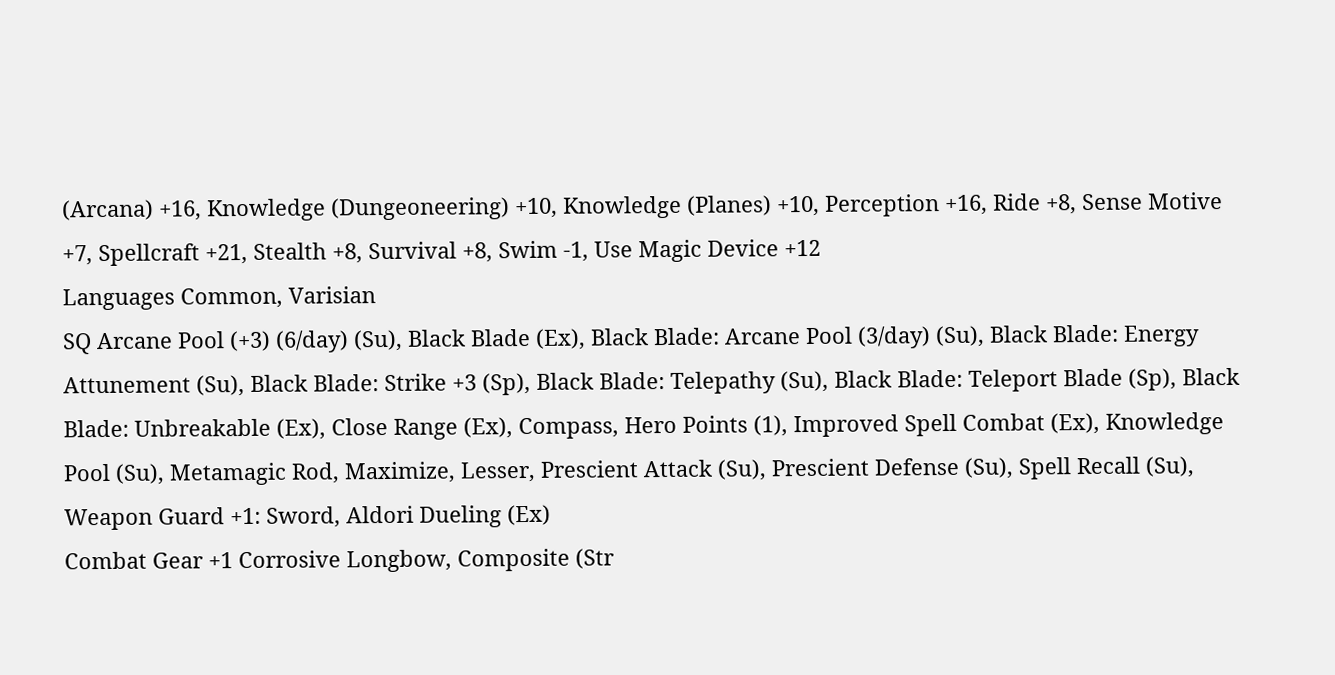(Arcana) +16, Knowledge (Dungeoneering) +10, Knowledge (Planes) +10, Perception +16, Ride +8, Sense Motive +7, Spellcraft +21, Stealth +8, Survival +8, Swim -1, Use Magic Device +12
Languages Common, Varisian
SQ Arcane Pool (+3) (6/day) (Su), Black Blade (Ex), Black Blade: Arcane Pool (3/day) (Su), Black Blade: Energy Attunement (Su), Black Blade: Strike +3 (Sp), Black Blade: Telepathy (Su), Black Blade: Teleport Blade (Sp), Black Blade: Unbreakable (Ex), Close Range (Ex), Compass, Hero Points (1), Improved Spell Combat (Ex), Knowledge Pool (Su), Metamagic Rod, Maximize, Lesser, Prescient Attack (Su), Prescient Defense (Su), Spell Recall (Su), Weapon Guard +1: Sword, Aldori Dueling (Ex)
Combat Gear +1 Corrosive Longbow, Composite (Str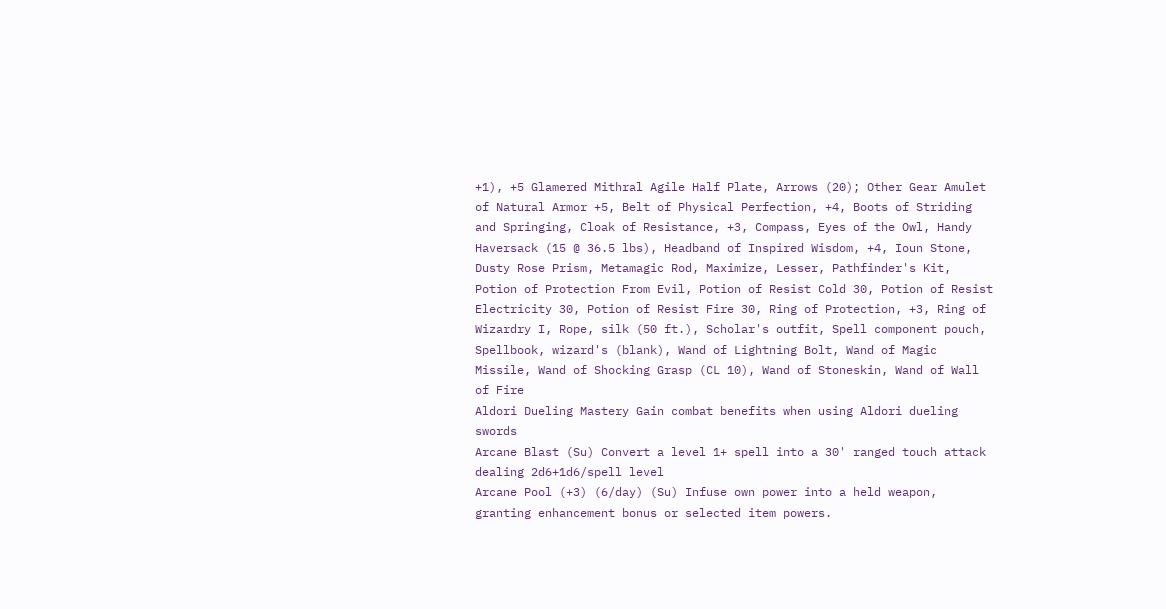+1), +5 Glamered Mithral Agile Half Plate, Arrows (20); Other Gear Amulet of Natural Armor +5, Belt of Physical Perfection, +4, Boots of Striding and Springing, Cloak of Resistance, +3, Compass, Eyes of the Owl, Handy Haversack (15 @ 36.5 lbs), Headband of Inspired Wisdom, +4, Ioun Stone, Dusty Rose Prism, Metamagic Rod, Maximize, Lesser, Pathfinder's Kit, Potion of Protection From Evil, Potion of Resist Cold 30, Potion of Resist Electricity 30, Potion of Resist Fire 30, Ring of Protection, +3, Ring of Wizardry I, Rope, silk (50 ft.), Scholar's outfit, Spell component pouch, Spellbook, wizard's (blank), Wand of Lightning Bolt, Wand of Magic Missile, Wand of Shocking Grasp (CL 10), Wand of Stoneskin, Wand of Wall of Fire
Aldori Dueling Mastery Gain combat benefits when using Aldori dueling swords
Arcane Blast (Su) Convert a level 1+ spell into a 30' ranged touch attack dealing 2d6+1d6/spell level
Arcane Pool (+3) (6/day) (Su) Infuse own power into a held weapon, granting enhancement bonus or selected item powers.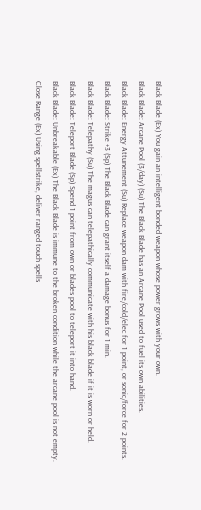Black Blade (Ex) You gain an intelligent bonded weapon whose power grows with your own.
Black Blade: Arcane Pool (3/day) (Su) The Black Blade has an Arcane Pool used to fuel its own abilities.
Black Blade: Energy Attunement (Su) Replace weapon dam with fire/cold/elec for 1 point, or sonic/force for 2 points.
Black Blade: Strike +3 (Sp) The Black Blade can grant itself a damage bonus for 1 min.
Black Blade: Telepathy (Su) The magus can telepathically communicate with his black blade if it is worn or held.
Black Blade: Teleport Blade (Sp) Spend 1 point from own or blades pool to teleport it into hand.
Black Blade: Unbreakable (Ex) The Black Blade is immune to the broken condition while the arcane pool is not empty.
Close Range (Ex) Using spellstrike, deliver ranged touch spells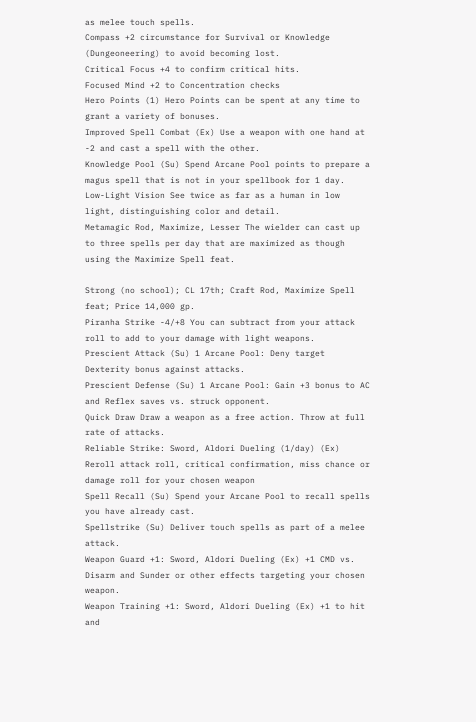as melee touch spells.
Compass +2 circumstance for Survival or Knowledge (Dungeoneering) to avoid becoming lost.
Critical Focus +4 to confirm critical hits.
Focused Mind +2 to Concentration checks
Hero Points (1) Hero Points can be spent at any time to grant a variety of bonuses.
Improved Spell Combat (Ex) Use a weapon with one hand at -2 and cast a spell with the other.
Knowledge Pool (Su) Spend Arcane Pool points to prepare a magus spell that is not in your spellbook for 1 day.
Low-Light Vision See twice as far as a human in low light, distinguishing color and detail.
Metamagic Rod, Maximize, Lesser The wielder can cast up to three spells per day that are maximized as though using the Maximize Spell feat.

Strong (no school); CL 17th; Craft Rod, Maximize Spell feat; Price 14,000 gp.
Piranha Strike -4/+8 You can subtract from your attack roll to add to your damage with light weapons.
Prescient Attack (Su) 1 Arcane Pool: Deny target Dexterity bonus against attacks.
Prescient Defense (Su) 1 Arcane Pool: Gain +3 bonus to AC and Reflex saves vs. struck opponent.
Quick Draw Draw a weapon as a free action. Throw at full rate of attacks.
Reliable Strike: Sword, Aldori Dueling (1/day) (Ex) Reroll attack roll, critical confirmation, miss chance or damage roll for your chosen weapon
Spell Recall (Su) Spend your Arcane Pool to recall spells you have already cast.
Spellstrike (Su) Deliver touch spells as part of a melee attack.
Weapon Guard +1: Sword, Aldori Dueling (Ex) +1 CMD vs. Disarm and Sunder or other effects targeting your chosen weapon.
Weapon Training +1: Sword, Aldori Dueling (Ex) +1 to hit and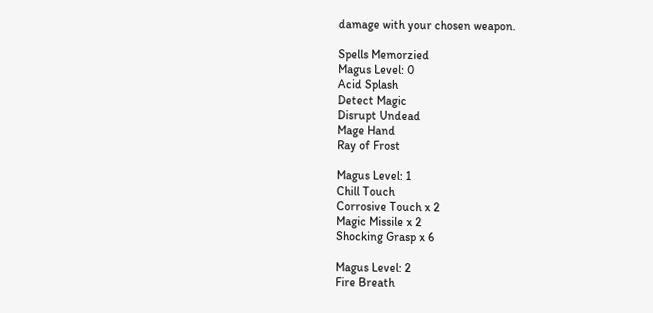damage with your chosen weapon.

Spells Memorzied
Magus Level: 0
Acid Splash
Detect Magic
Disrupt Undead
Mage Hand
Ray of Frost

Magus Level: 1
Chill Touch
Corrosive Touch x 2
Magic Missile x 2
Shocking Grasp x 6

Magus Level: 2
Fire Breath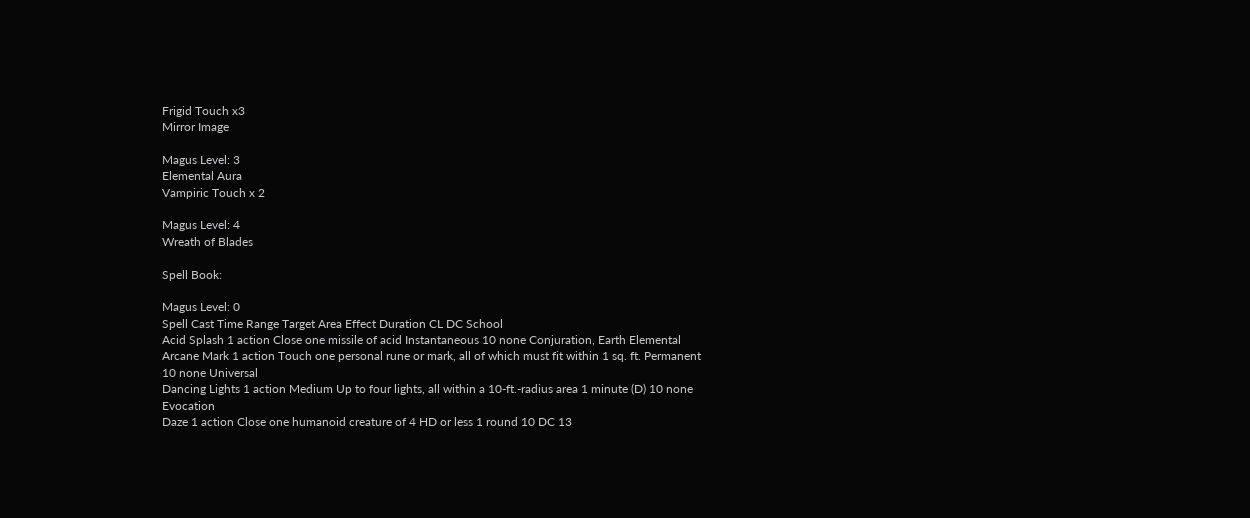Frigid Touch x3
Mirror Image

Magus Level: 3
Elemental Aura
Vampiric Touch x 2

Magus Level: 4
Wreath of Blades

Spell Book:

Magus Level: 0
Spell Cast Time Range Target Area Effect Duration CL DC School
Acid Splash 1 action Close one missile of acid Instantaneous 10 none Conjuration, Earth Elemental
Arcane Mark 1 action Touch one personal rune or mark, all of which must fit within 1 sq. ft. Permanent 10 none Universal
Dancing Lights 1 action Medium Up to four lights, all within a 10-ft.-radius area 1 minute (D) 10 none Evocation
Daze 1 action Close one humanoid creature of 4 HD or less 1 round 10 DC 13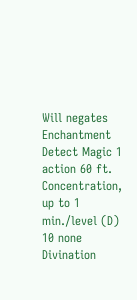Will negates Enchantment
Detect Magic 1 action 60 ft. Concentration, up to 1 min./level (D) 10 none Divination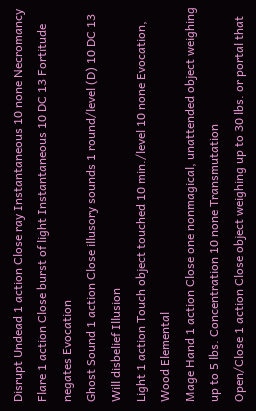Disrupt Undead 1 action Close ray Instantaneous 10 none Necromancy
Flare 1 action Close burst of light Instantaneous 10 DC 13 Fortitude negates Evocation
Ghost Sound 1 action Close illusory sounds 1 round/level (D) 10 DC 13 Will disbelief Illusion
Light 1 action Touch object touched 10 min./level 10 none Evocation, Wood Elemental
Mage Hand 1 action Close one nonmagical, unattended object weighing up to 5 lbs. Concentration 10 none Transmutation
Open/Close 1 action Close object weighing up to 30 lbs. or portal that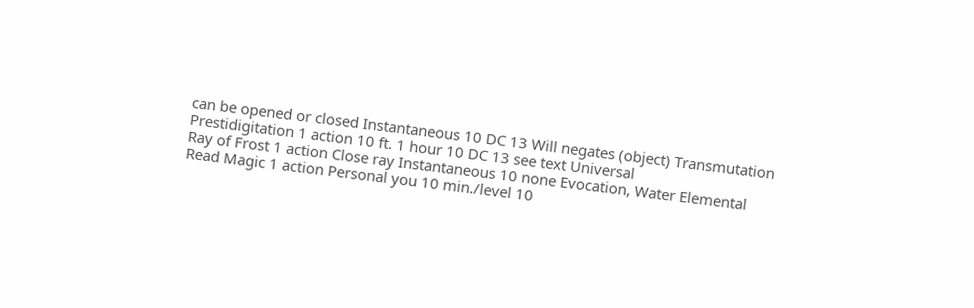can be opened or closed Instantaneous 10 DC 13 Will negates (object) Transmutation
Prestidigitation 1 action 10 ft. 1 hour 10 DC 13 see text Universal
Ray of Frost 1 action Close ray Instantaneous 10 none Evocation, Water Elemental
Read Magic 1 action Personal you 10 min./level 10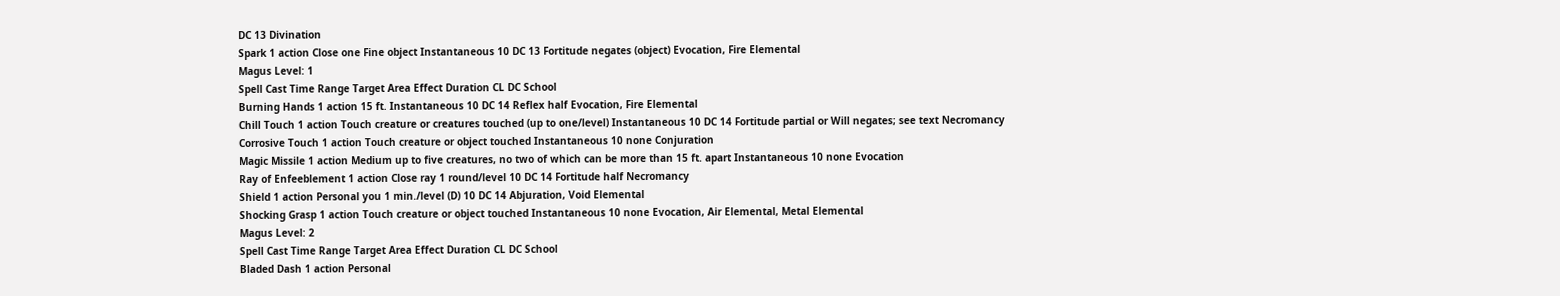DC 13 Divination
Spark 1 action Close one Fine object Instantaneous 10 DC 13 Fortitude negates (object) Evocation, Fire Elemental
Magus Level: 1
Spell Cast Time Range Target Area Effect Duration CL DC School
Burning Hands 1 action 15 ft. Instantaneous 10 DC 14 Reflex half Evocation, Fire Elemental
Chill Touch 1 action Touch creature or creatures touched (up to one/level) Instantaneous 10 DC 14 Fortitude partial or Will negates; see text Necromancy
Corrosive Touch 1 action Touch creature or object touched Instantaneous 10 none Conjuration
Magic Missile 1 action Medium up to five creatures, no two of which can be more than 15 ft. apart Instantaneous 10 none Evocation
Ray of Enfeeblement 1 action Close ray 1 round/level 10 DC 14 Fortitude half Necromancy
Shield 1 action Personal you 1 min./level (D) 10 DC 14 Abjuration, Void Elemental
Shocking Grasp 1 action Touch creature or object touched Instantaneous 10 none Evocation, Air Elemental, Metal Elemental
Magus Level: 2
Spell Cast Time Range Target Area Effect Duration CL DC School
Bladed Dash 1 action Personal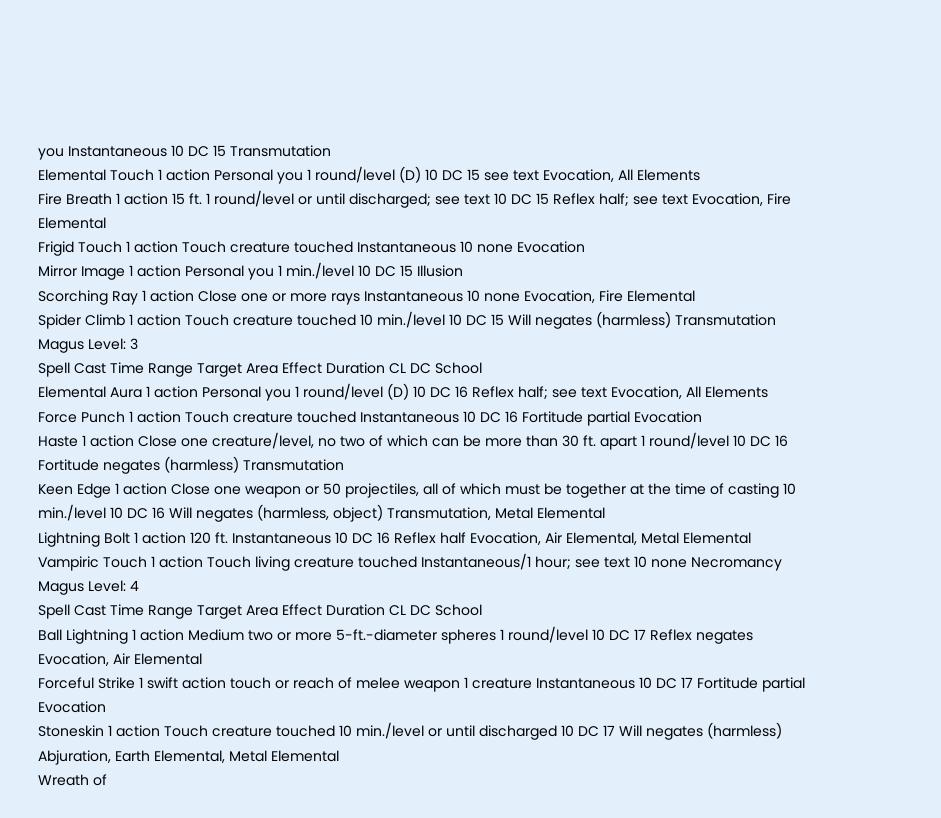you Instantaneous 10 DC 15 Transmutation
Elemental Touch 1 action Personal you 1 round/level (D) 10 DC 15 see text Evocation, All Elements
Fire Breath 1 action 15 ft. 1 round/level or until discharged; see text 10 DC 15 Reflex half; see text Evocation, Fire Elemental
Frigid Touch 1 action Touch creature touched Instantaneous 10 none Evocation
Mirror Image 1 action Personal you 1 min./level 10 DC 15 Illusion
Scorching Ray 1 action Close one or more rays Instantaneous 10 none Evocation, Fire Elemental
Spider Climb 1 action Touch creature touched 10 min./level 10 DC 15 Will negates (harmless) Transmutation
Magus Level: 3
Spell Cast Time Range Target Area Effect Duration CL DC School
Elemental Aura 1 action Personal you 1 round/level (D) 10 DC 16 Reflex half; see text Evocation, All Elements
Force Punch 1 action Touch creature touched Instantaneous 10 DC 16 Fortitude partial Evocation
Haste 1 action Close one creature/level, no two of which can be more than 30 ft. apart 1 round/level 10 DC 16 Fortitude negates (harmless) Transmutation
Keen Edge 1 action Close one weapon or 50 projectiles, all of which must be together at the time of casting 10 min./level 10 DC 16 Will negates (harmless, object) Transmutation, Metal Elemental
Lightning Bolt 1 action 120 ft. Instantaneous 10 DC 16 Reflex half Evocation, Air Elemental, Metal Elemental
Vampiric Touch 1 action Touch living creature touched Instantaneous/1 hour; see text 10 none Necromancy
Magus Level: 4
Spell Cast Time Range Target Area Effect Duration CL DC School
Ball Lightning 1 action Medium two or more 5-ft.-diameter spheres 1 round/level 10 DC 17 Reflex negates Evocation, Air Elemental
Forceful Strike 1 swift action touch or reach of melee weapon 1 creature Instantaneous 10 DC 17 Fortitude partial Evocation
Stoneskin 1 action Touch creature touched 10 min./level or until discharged 10 DC 17 Will negates (harmless) Abjuration, Earth Elemental, Metal Elemental
Wreath of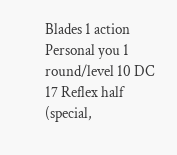Blades 1 action Personal you 1 round/level 10 DC 17 Reflex half (special,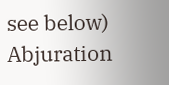see below) Abjuration